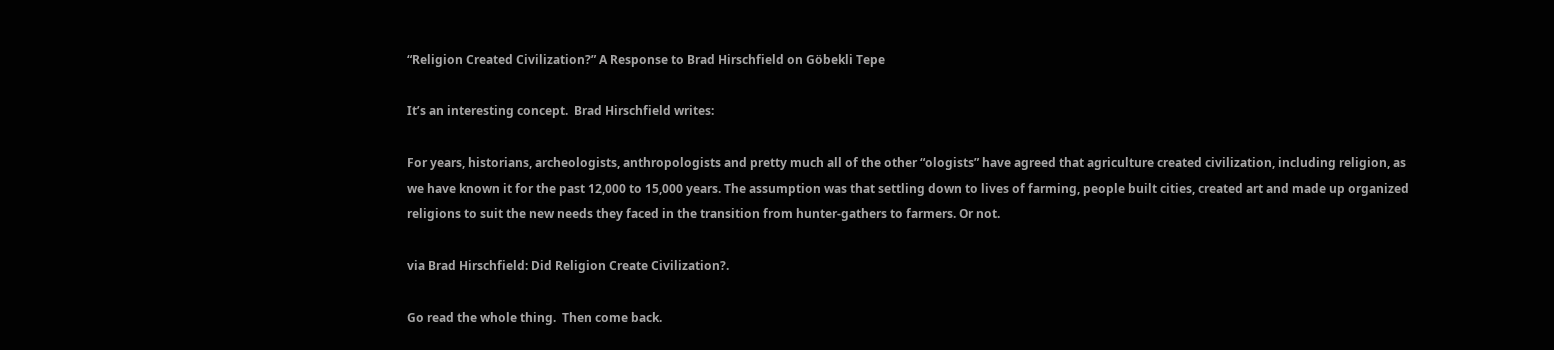“Religion Created Civilization?” A Response to Brad Hirschfield on Göbekli Tepe

It’s an interesting concept.  Brad Hirschfield writes:

For years, historians, archeologists, anthropologists and pretty much all of the other “ologists” have agreed that agriculture created civilization, including religion, as we have known it for the past 12,000 to 15,000 years. The assumption was that settling down to lives of farming, people built cities, created art and made up organized religions to suit the new needs they faced in the transition from hunter-gathers to farmers. Or not.

via Brad Hirschfield: Did Religion Create Civilization?.

Go read the whole thing.  Then come back.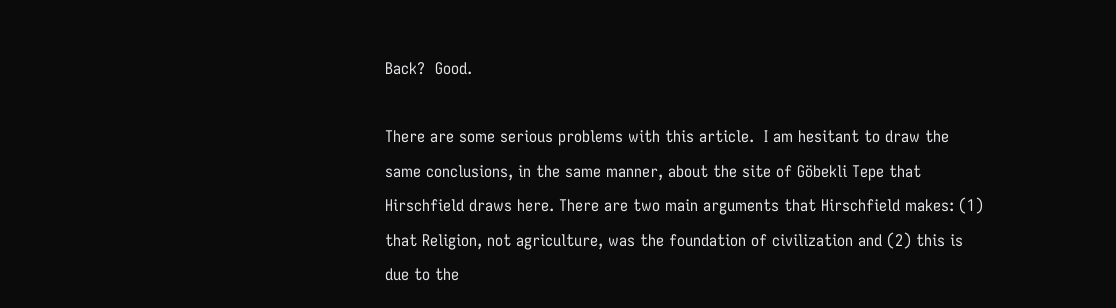Back?  Good.

There are some serious problems with this article.  I am hesitant to draw the same conclusions, in the same manner, about the site of Göbekli Tepe that Hirschfield draws here. There are two main arguments that Hirschfield makes: (1) that Religion, not agriculture, was the foundation of civilization and (2) this is due to the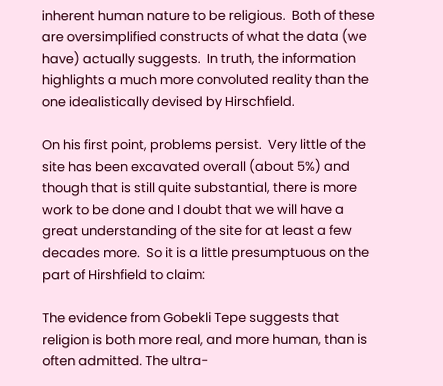inherent human nature to be religious.  Both of these are oversimplified constructs of what the data (we have) actually suggests.  In truth, the information highlights a much more convoluted reality than the one idealistically devised by Hirschfield.

On his first point, problems persist.  Very little of the site has been excavated overall (about 5%) and though that is still quite substantial, there is more work to be done and I doubt that we will have a great understanding of the site for at least a few decades more.  So it is a little presumptuous on the part of Hirshfield to claim:

The evidence from Gobekli Tepe suggests that religion is both more real, and more human, than is often admitted. The ultra-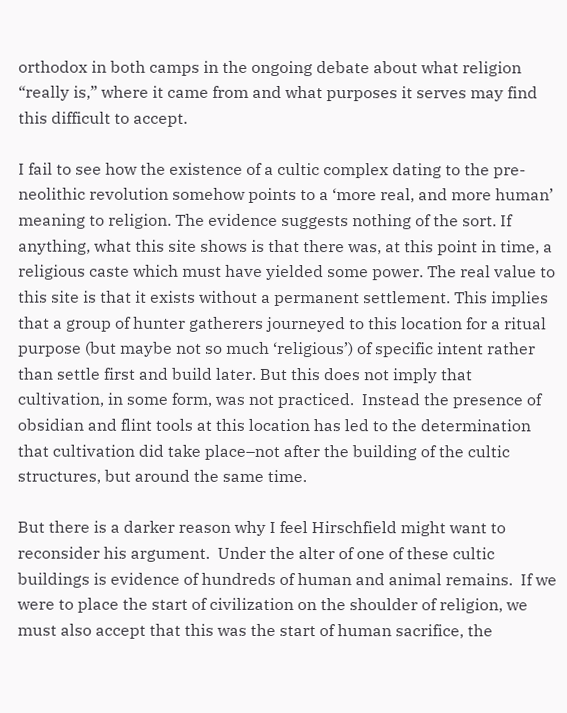orthodox in both camps in the ongoing debate about what religion “really is,” where it came from and what purposes it serves may find this difficult to accept.

I fail to see how the existence of a cultic complex dating to the pre-neolithic revolution somehow points to a ‘more real, and more human’ meaning to religion. The evidence suggests nothing of the sort. If anything, what this site shows is that there was, at this point in time, a religious caste which must have yielded some power. The real value to this site is that it exists without a permanent settlement. This implies that a group of hunter gatherers journeyed to this location for a ritual purpose (but maybe not so much ‘religious’) of specific intent rather than settle first and build later. But this does not imply that cultivation, in some form, was not practiced.  Instead the presence of obsidian and flint tools at this location has led to the determination that cultivation did take place–not after the building of the cultic structures, but around the same time.

But there is a darker reason why I feel Hirschfield might want to reconsider his argument.  Under the alter of one of these cultic buildings is evidence of hundreds of human and animal remains.  If we were to place the start of civilization on the shoulder of religion, we must also accept that this was the start of human sacrifice, the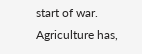start of war.  Agriculture has,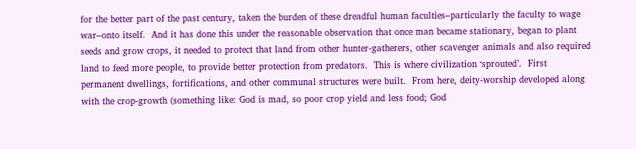for the better part of the past century, taken the burden of these dreadful human faculties–particularly the faculty to wage war–onto itself.  And it has done this under the reasonable observation that once man became stationary, began to plant seeds and grow crops, it needed to protect that land from other hunter-gatherers, other scavenger animals and also required land to feed more people, to provide better protection from predators.  This is where civilization ‘sprouted’.  First permanent dwellings, fortifications, and other communal structures were built.  From here, deity-worship developed along with the crop-growth (something like: God is mad, so poor crop yield and less food; God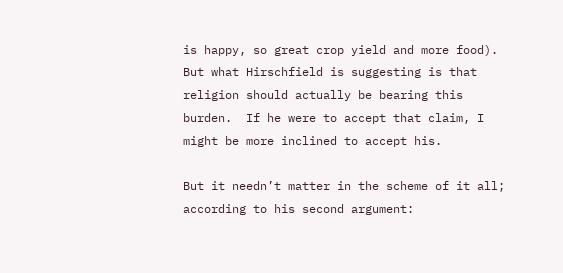is happy, so great crop yield and more food).  But what Hirschfield is suggesting is that religion should actually be bearing this burden.  If he were to accept that claim, I might be more inclined to accept his.

But it needn’t matter in the scheme of it all; according to his second argument: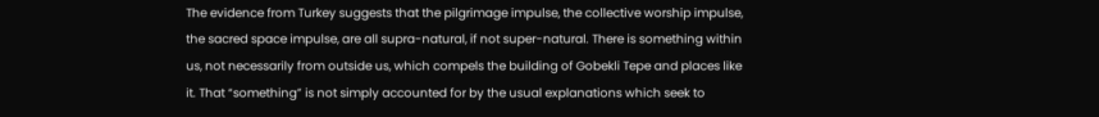The evidence from Turkey suggests that the pilgrimage impulse, the collective worship impulse, the sacred space impulse, are all supra-natural, if not super-natural. There is something within us, not necessarily from outside us, which compels the building of Gobekli Tepe and places like it. That “something” is not simply accounted for by the usual explanations which seek to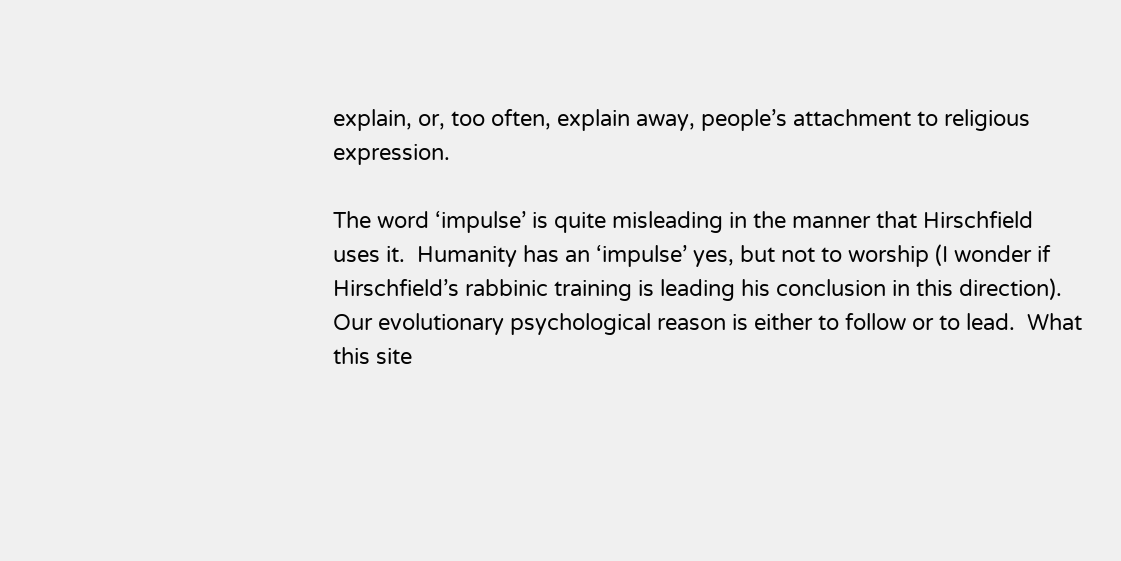explain, or, too often, explain away, people’s attachment to religious expression.

The word ‘impulse’ is quite misleading in the manner that Hirschfield uses it.  Humanity has an ‘impulse’ yes, but not to worship (I wonder if Hirschfield’s rabbinic training is leading his conclusion in this direction).  Our evolutionary psychological reason is either to follow or to lead.  What this site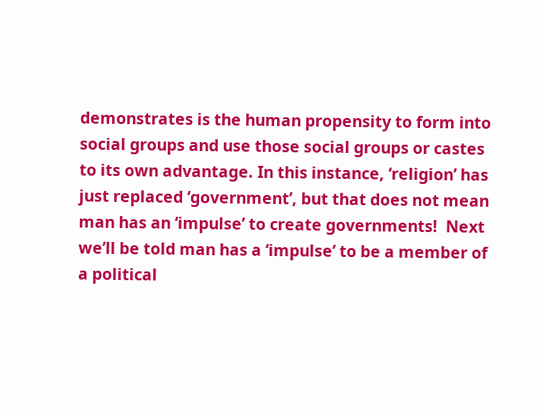demonstrates is the human propensity to form into social groups and use those social groups or castes to its own advantage. In this instance, ‘religion’ has just replaced ‘government’, but that does not mean man has an ‘impulse’ to create governments!  Next we’ll be told man has a ‘impulse’ to be a member of a political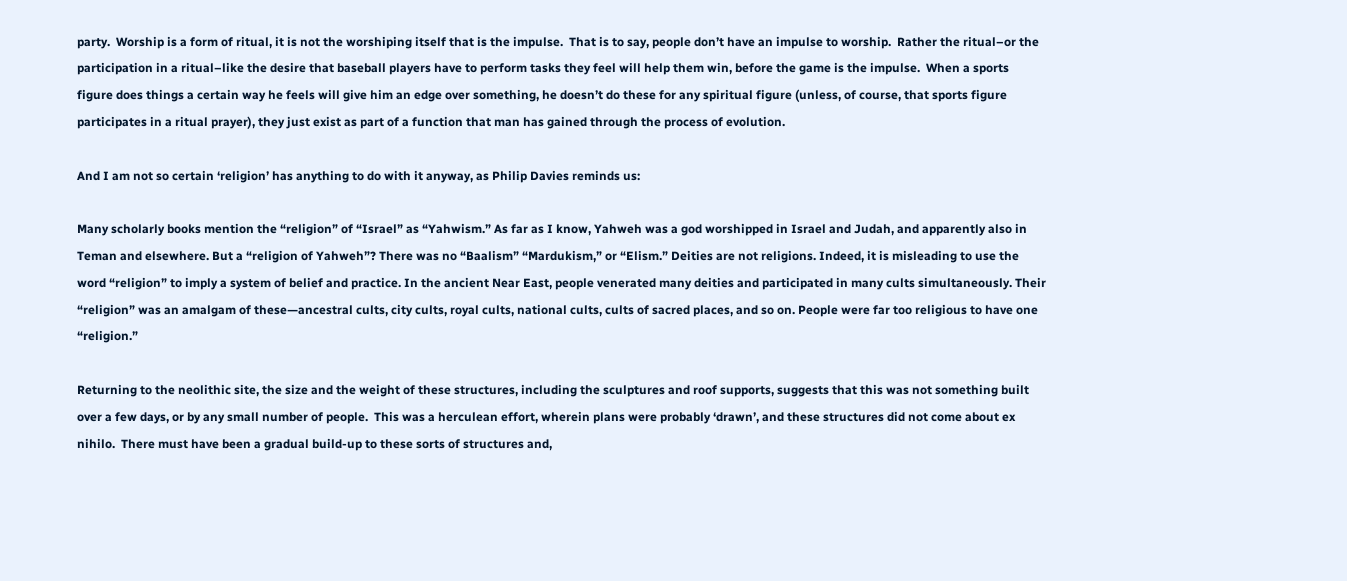party.  Worship is a form of ritual, it is not the worshiping itself that is the impulse.  That is to say, people don’t have an impulse to worship.  Rather the ritual–or the participation in a ritual–like the desire that baseball players have to perform tasks they feel will help them win, before the game is the impulse.  When a sports figure does things a certain way he feels will give him an edge over something, he doesn’t do these for any spiritual figure (unless, of course, that sports figure participates in a ritual prayer), they just exist as part of a function that man has gained through the process of evolution.

And I am not so certain ‘religion’ has anything to do with it anyway, as Philip Davies reminds us:

Many scholarly books mention the “religion” of “Israel” as “Yahwism.” As far as I know, Yahweh was a god worshipped in Israel and Judah, and apparently also in Teman and elsewhere. But a “religion of Yahweh”? There was no “Baalism” “Mardukism,” or “Elism.” Deities are not religions. Indeed, it is misleading to use the word “religion” to imply a system of belief and practice. In the ancient Near East, people venerated many deities and participated in many cults simultaneously. Their “religion” was an amalgam of these—ancestral cults, city cults, royal cults, national cults, cults of sacred places, and so on. People were far too religious to have one “religion.”

Returning to the neolithic site, the size and the weight of these structures, including the sculptures and roof supports, suggests that this was not something built over a few days, or by any small number of people.  This was a herculean effort, wherein plans were probably ‘drawn’, and these structures did not come about ex nihilo.  There must have been a gradual build-up to these sorts of structures and,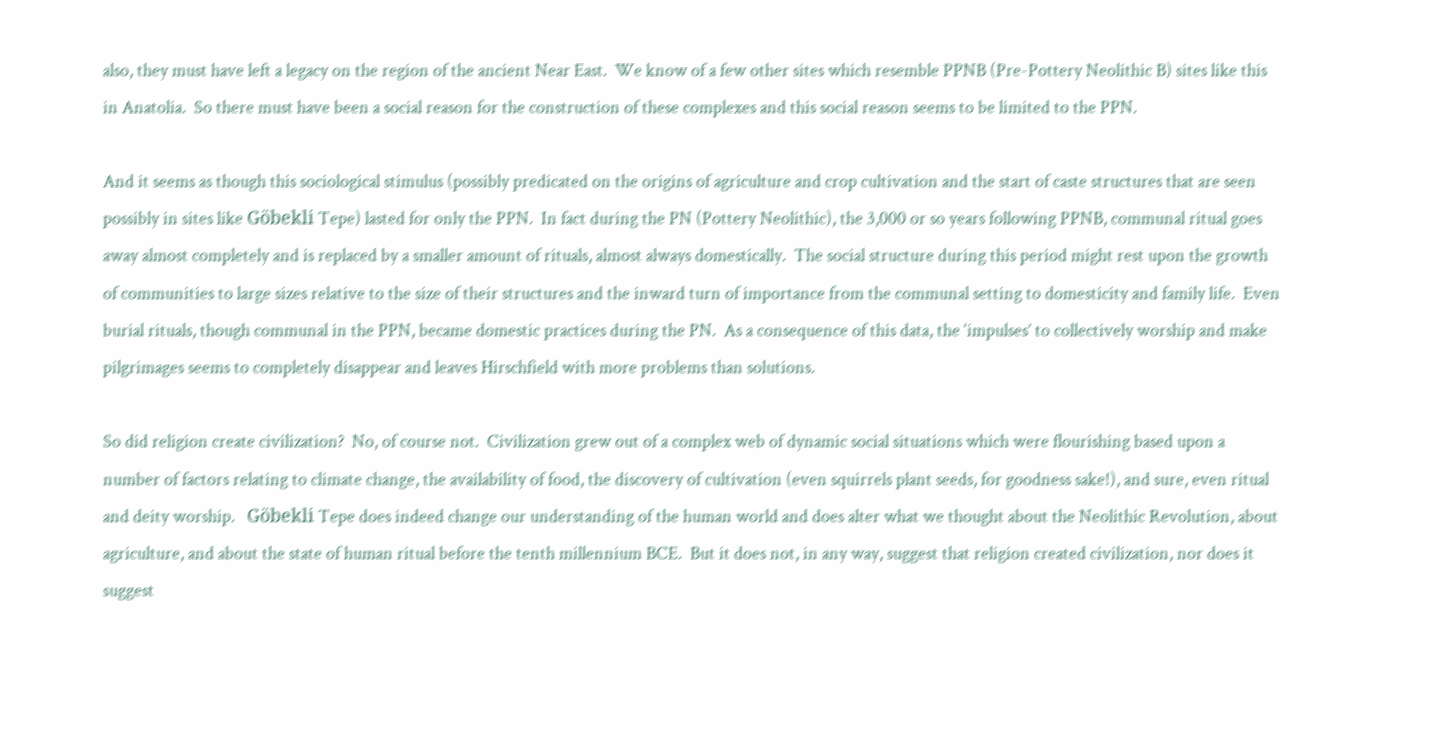also, they must have left a legacy on the region of the ancient Near East.  We know of a few other sites which resemble PPNB (Pre-Pottery Neolithic B) sites like this in Anatolia.  So there must have been a social reason for the construction of these complexes and this social reason seems to be limited to the PPN.

And it seems as though this sociological stimulus (possibly predicated on the origins of agriculture and crop cultivation and the start of caste structures that are seen possibly in sites like Göbekli Tepe) lasted for only the PPN.  In fact during the PN (Pottery Neolithic), the 3,000 or so years following PPNB, communal ritual goes away almost completely and is replaced by a smaller amount of rituals, almost always domestically.  The social structure during this period might rest upon the growth of communities to large sizes relative to the size of their structures and the inward turn of importance from the communal setting to domesticity and family life.  Even burial rituals, though communal in the PPN, became domestic practices during the PN.  As a consequence of this data, the ‘impulses’ to collectively worship and make pilgrimages seems to completely disappear and leaves Hirschfield with more problems than solutions.

So did religion create civilization?  No, of course not.  Civilization grew out of a complex web of dynamic social situations which were flourishing based upon a number of factors relating to climate change, the availability of food, the discovery of cultivation (even squirrels plant seeds, for goodness sake!), and sure, even ritual and deity worship.   Göbekli Tepe does indeed change our understanding of the human world and does alter what we thought about the Neolithic Revolution, about agriculture, and about the state of human ritual before the tenth millennium BCE.  But it does not, in any way, suggest that religion created civilization, nor does it suggest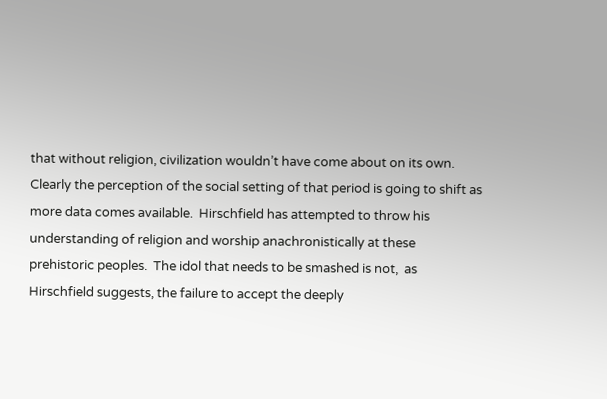that without religion, civilization wouldn’t have come about on its own.  Clearly the perception of the social setting of that period is going to shift as more data comes available.  Hirschfield has attempted to throw his understanding of religion and worship anachronistically at these prehistoric peoples.  The idol that needs to be smashed is not,  as Hirschfield suggests, the failure to accept the deeply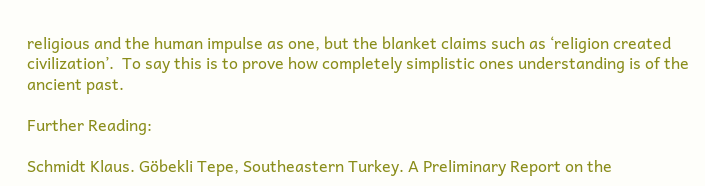religious and the human impulse as one, but the blanket claims such as ‘religion created civilization’.  To say this is to prove how completely simplistic ones understanding is of the ancient past.

Further Reading:

Schmidt Klaus. Göbekli Tepe, Southeastern Turkey. A Preliminary Report on the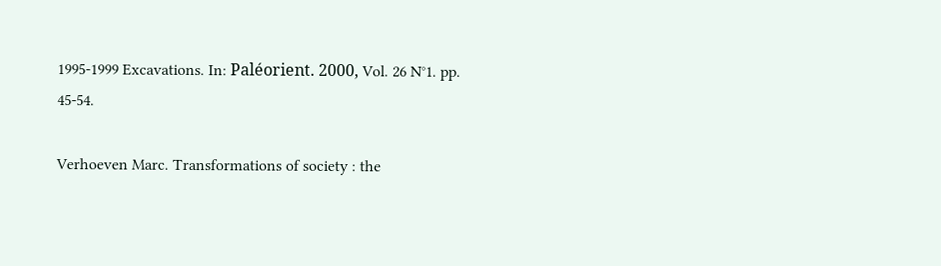1995-1999 Excavations. In: Paléorient. 2000, Vol. 26 N°1. pp. 45-54.

Verhoeven Marc. Transformations of society : the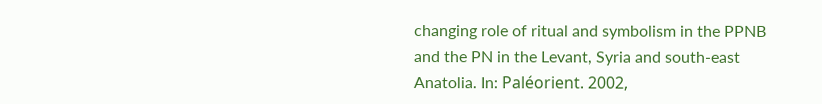changing role of ritual and symbolism in the PPNB and the PN in the Levant, Syria and south-east Anatolia. In: Paléorient. 2002,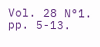Vol. 28 N°1. pp. 5-13.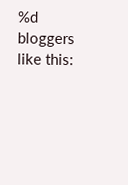%d bloggers like this: